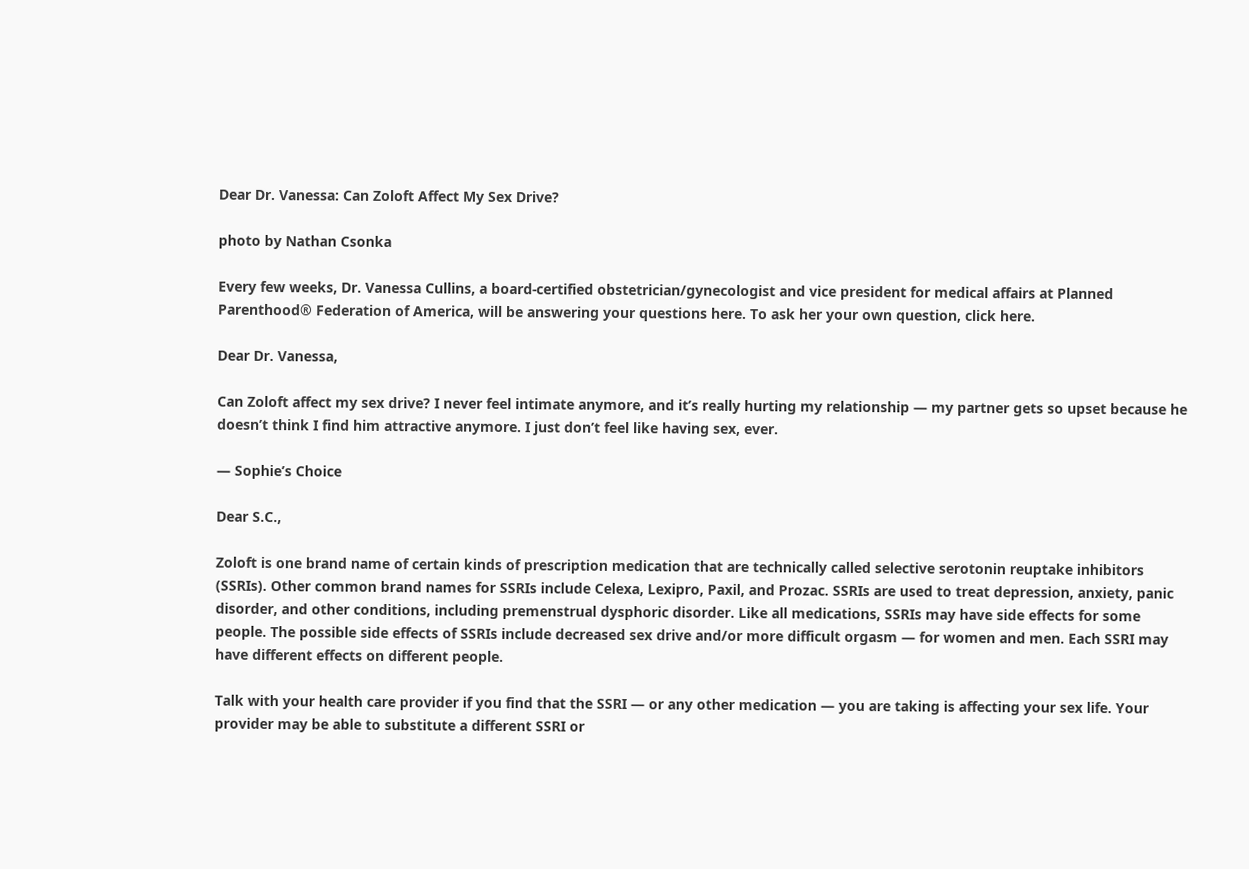Dear Dr. Vanessa: Can Zoloft Affect My Sex Drive?

photo by Nathan Csonka

Every few weeks, Dr. Vanessa Cullins, a board-certified obstetrician/gynecologist and vice president for medical affairs at Planned Parenthood® Federation of America, will be answering your questions here. To ask her your own question, click here.

Dear Dr. Vanessa,

Can Zoloft affect my sex drive? I never feel intimate anymore, and it’s really hurting my relationship — my partner gets so upset because he doesn’t think I find him attractive anymore. I just don’t feel like having sex, ever.

— Sophie’s Choice

Dear S.C.,

Zoloft is one brand name of certain kinds of prescription medication that are technically called selective serotonin reuptake inhibitors (SSRIs). Other common brand names for SSRIs include Celexa, Lexipro, Paxil, and Prozac. SSRIs are used to treat depression, anxiety, panic disorder, and other conditions, including premenstrual dysphoric disorder. Like all medications, SSRIs may have side effects for some people. The possible side effects of SSRIs include decreased sex drive and/or more difficult orgasm — for women and men. Each SSRI may have different effects on different people.

Talk with your health care provider if you find that the SSRI — or any other medication — you are taking is affecting your sex life. Your provider may be able to substitute a different SSRI or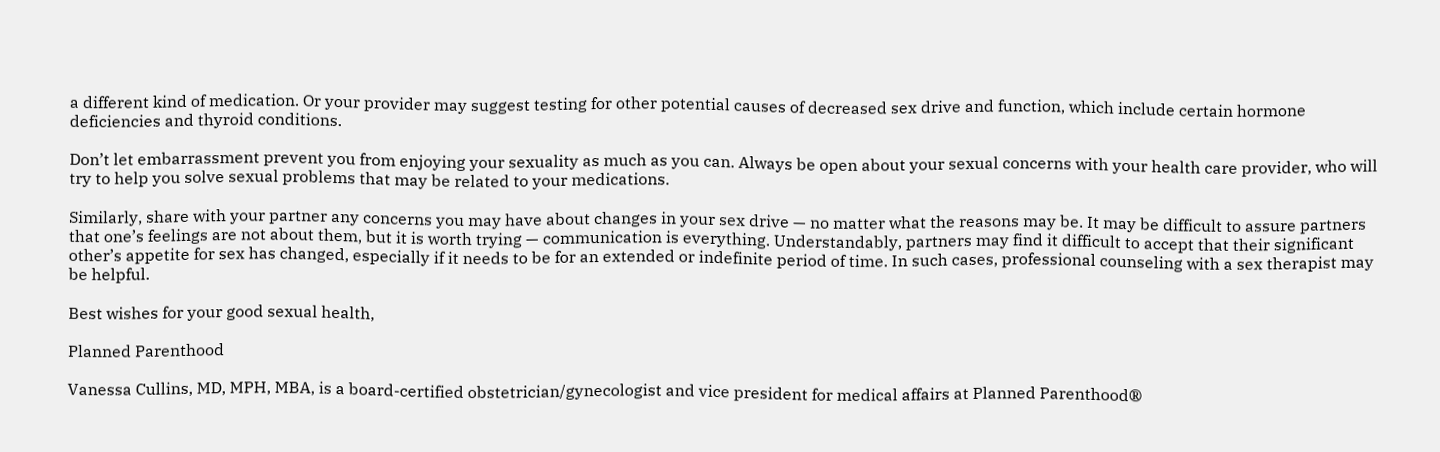a different kind of medication. Or your provider may suggest testing for other potential causes of decreased sex drive and function, which include certain hormone deficiencies and thyroid conditions.

Don’t let embarrassment prevent you from enjoying your sexuality as much as you can. Always be open about your sexual concerns with your health care provider, who will try to help you solve sexual problems that may be related to your medications.

Similarly, share with your partner any concerns you may have about changes in your sex drive — no matter what the reasons may be. It may be difficult to assure partners that one’s feelings are not about them, but it is worth trying — communication is everything. Understandably, partners may find it difficult to accept that their significant other’s appetite for sex has changed, especially if it needs to be for an extended or indefinite period of time. In such cases, professional counseling with a sex therapist may be helpful.

Best wishes for your good sexual health,

Planned Parenthood

Vanessa Cullins, MD, MPH, MBA, is a board-certified obstetrician/gynecologist and vice president for medical affairs at Planned Parenthood®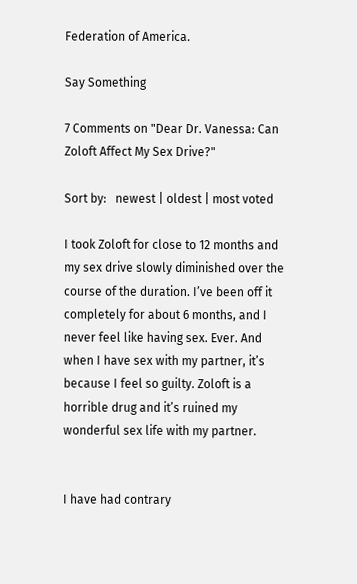Federation of America.

Say Something

7 Comments on "Dear Dr. Vanessa: Can Zoloft Affect My Sex Drive?"

Sort by:   newest | oldest | most voted

I took Zoloft for close to 12 months and my sex drive slowly diminished over the course of the duration. I’ve been off it completely for about 6 months, and I never feel like having sex. Ever. And when I have sex with my partner, it’s because I feel so guilty. Zoloft is a horrible drug and it’s ruined my wonderful sex life with my partner.


I have had contrary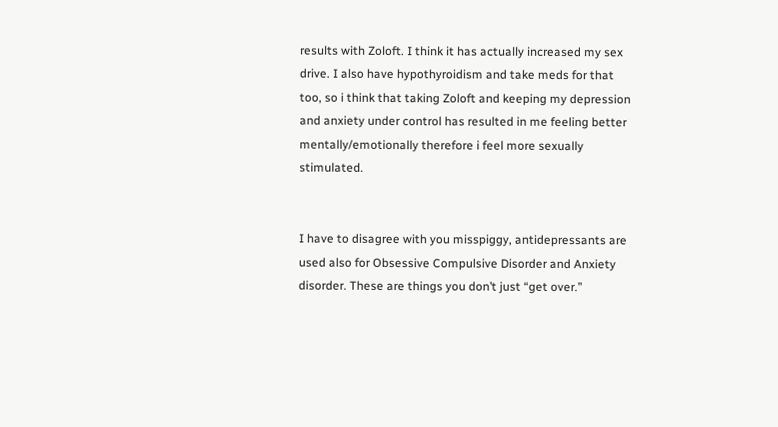results with Zoloft. I think it has actually increased my sex drive. I also have hypothyroidism and take meds for that too, so i think that taking Zoloft and keeping my depression and anxiety under control has resulted in me feeling better mentally/emotionally therefore i feel more sexually stimulated.


I have to disagree with you misspiggy, antidepressants are used also for Obsessive Compulsive Disorder and Anxiety disorder. These are things you don’t just “get over.”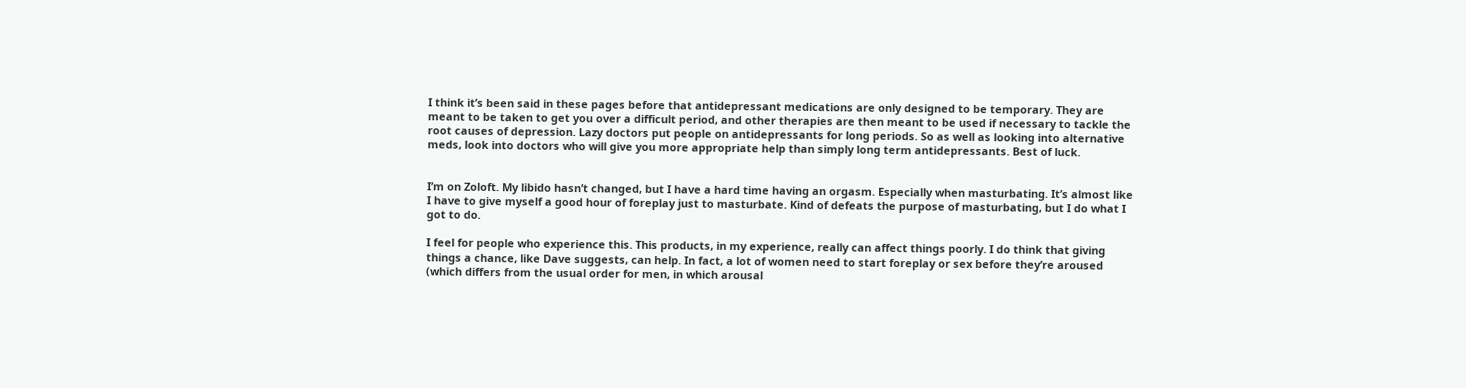I think it’s been said in these pages before that antidepressant medications are only designed to be temporary. They are meant to be taken to get you over a difficult period, and other therapies are then meant to be used if necessary to tackle the root causes of depression. Lazy doctors put people on antidepressants for long periods. So as well as looking into alternative meds, look into doctors who will give you more appropriate help than simply long term antidepressants. Best of luck.


I’m on Zoloft. My libido hasn’t changed, but I have a hard time having an orgasm. Especially when masturbating. It’s almost like I have to give myself a good hour of foreplay just to masturbate. Kind of defeats the purpose of masturbating, but I do what I got to do.

I feel for people who experience this. This products, in my experience, really can affect things poorly. I do think that giving things a chance, like Dave suggests, can help. In fact, a lot of women need to start foreplay or sex before they’re aroused (which differs from the usual order for men, in which arousal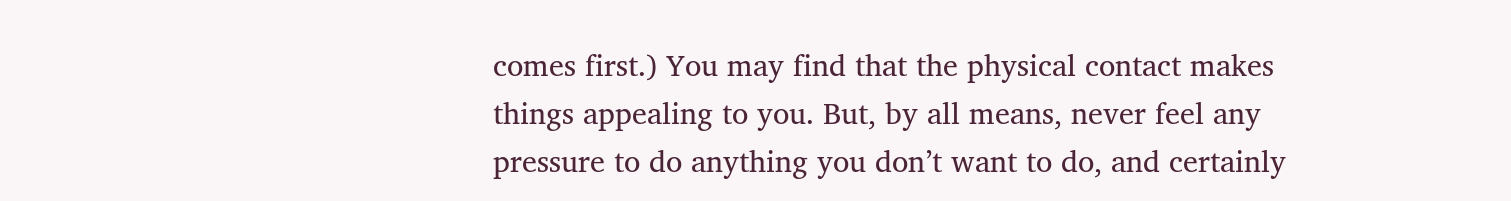comes first.) You may find that the physical contact makes things appealing to you. But, by all means, never feel any pressure to do anything you don’t want to do, and certainly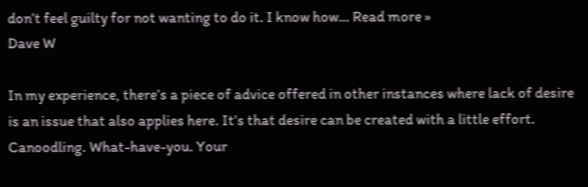don’t feel guilty for not wanting to do it. I know how… Read more »
Dave W

In my experience, there’s a piece of advice offered in other instances where lack of desire is an issue that also applies here. It’s that desire can be created with a little effort. Canoodling. What-have-you. Your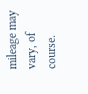mileage may vary, of course.